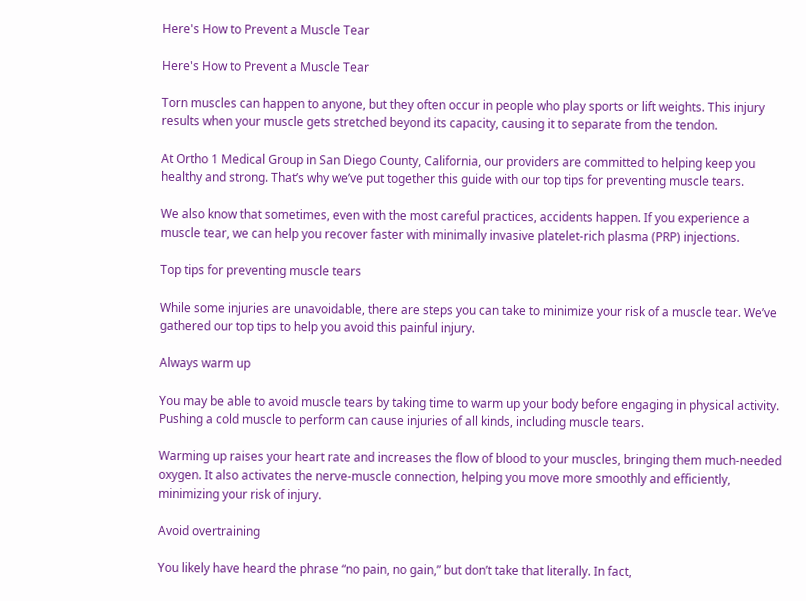Here's How to Prevent a Muscle Tear

Here's How to Prevent a Muscle Tear

Torn muscles can happen to anyone, but they often occur in people who play sports or lift weights. This injury results when your muscle gets stretched beyond its capacity, causing it to separate from the tendon.

At Ortho 1 Medical Group in San Diego County, California, our providers are committed to helping keep you healthy and strong. That’s why we’ve put together this guide with our top tips for preventing muscle tears.

We also know that sometimes, even with the most careful practices, accidents happen. If you experience a muscle tear, we can help you recover faster with minimally invasive platelet-rich plasma (PRP) injections.

Top tips for preventing muscle tears

While some injuries are unavoidable, there are steps you can take to minimize your risk of a muscle tear. We’ve gathered our top tips to help you avoid this painful injury.

Always warm up

You may be able to avoid muscle tears by taking time to warm up your body before engaging in physical activity. Pushing a cold muscle to perform can cause injuries of all kinds, including muscle tears.

Warming up raises your heart rate and increases the flow of blood to your muscles, bringing them much-needed oxygen. It also activates the nerve-muscle connection, helping you move more smoothly and efficiently, minimizing your risk of injury.

Avoid overtraining

You likely have heard the phrase “no pain, no gain,” but don’t take that literally. In fact,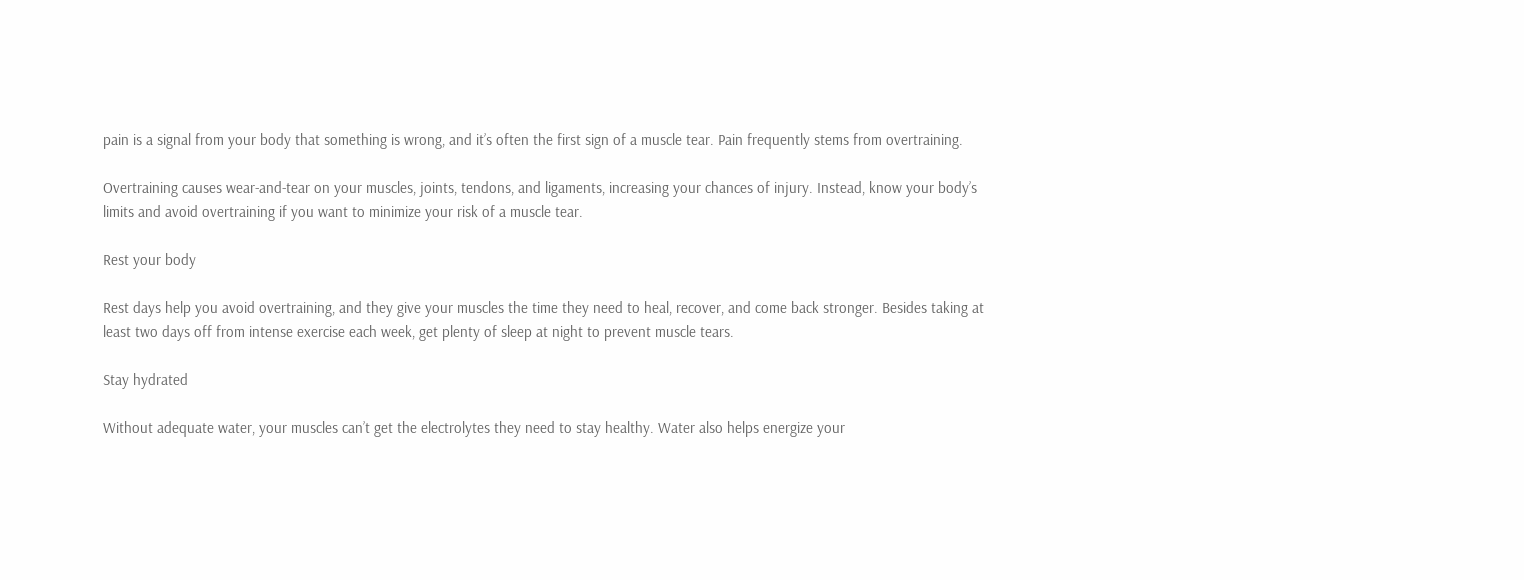pain is a signal from your body that something is wrong, and it’s often the first sign of a muscle tear. Pain frequently stems from overtraining.

Overtraining causes wear-and-tear on your muscles, joints, tendons, and ligaments, increasing your chances of injury. Instead, know your body’s limits and avoid overtraining if you want to minimize your risk of a muscle tear.

Rest your body

Rest days help you avoid overtraining, and they give your muscles the time they need to heal, recover, and come back stronger. Besides taking at least two days off from intense exercise each week, get plenty of sleep at night to prevent muscle tears.

Stay hydrated

Without adequate water, your muscles can’t get the electrolytes they need to stay healthy. Water also helps energize your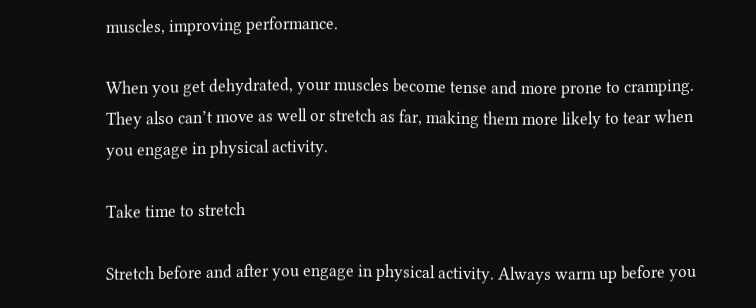muscles, improving performance.

When you get dehydrated, your muscles become tense and more prone to cramping. They also can’t move as well or stretch as far, making them more likely to tear when you engage in physical activity.

Take time to stretch

Stretch before and after you engage in physical activity. Always warm up before you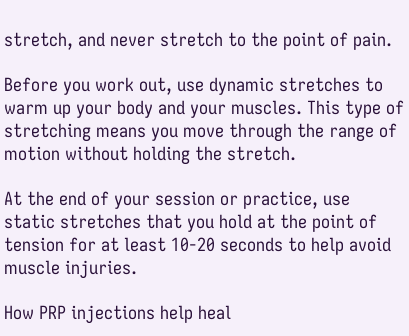stretch, and never stretch to the point of pain.

Before you work out, use dynamic stretches to warm up your body and your muscles. This type of stretching means you move through the range of motion without holding the stretch.

At the end of your session or practice, use static stretches that you hold at the point of tension for at least 10-20 seconds to help avoid muscle injuries.

How PRP injections help heal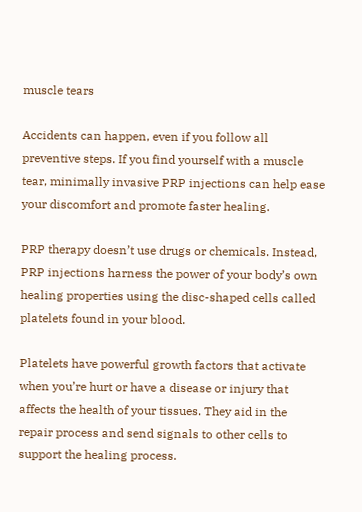muscle tears

Accidents can happen, even if you follow all preventive steps. If you find yourself with a muscle tear, minimally invasive PRP injections can help ease your discomfort and promote faster healing.

PRP therapy doesn’t use drugs or chemicals. Instead, PRP injections harness the power of your body’s own healing properties using the disc-shaped cells called platelets found in your blood.

Platelets have powerful growth factors that activate when you’re hurt or have a disease or injury that affects the health of your tissues. They aid in the repair process and send signals to other cells to support the healing process.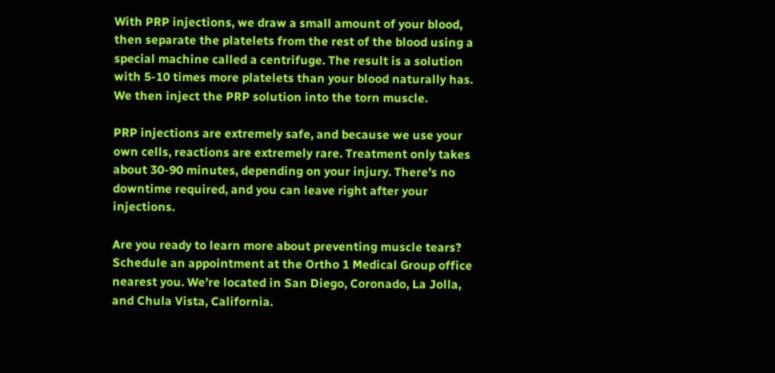With PRP injections, we draw a small amount of your blood, then separate the platelets from the rest of the blood using a special machine called a centrifuge. The result is a solution with 5-10 times more platelets than your blood naturally has. We then inject the PRP solution into the torn muscle.

PRP injections are extremely safe, and because we use your own cells, reactions are extremely rare. Treatment only takes about 30-90 minutes, depending on your injury. There’s no downtime required, and you can leave right after your injections.

Are you ready to learn more about preventing muscle tears? Schedule an appointment at the Ortho 1 Medical Group office nearest you. We’re located in San Diego, Coronado, La Jolla, and Chula Vista, California.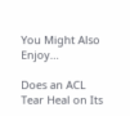You Might Also Enjoy...

Does an ACL Tear Heal on Its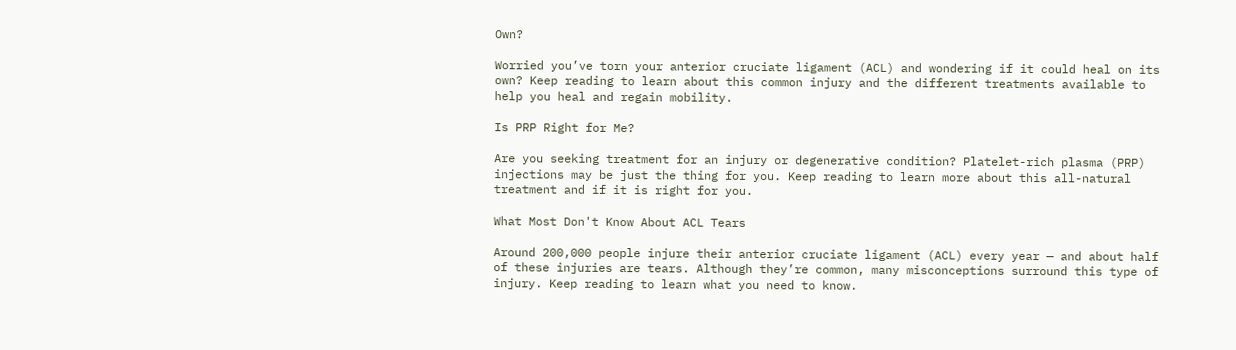Own?

Worried you’ve torn your anterior cruciate ligament (ACL) and wondering if it could heal on its own? Keep reading to learn about this common injury and the different treatments available to help you heal and regain mobility.

Is PRP Right for Me?

Are you seeking treatment for an injury or degenerative condition? Platelet-rich plasma (PRP) injections may be just the thing for you. Keep reading to learn more about this all-natural treatment and if it is right for you.

What Most Don't Know About ACL Tears

Around 200,000 people injure their anterior cruciate ligament (ACL) every year — and about half of these injuries are tears. Although they’re common, many misconceptions surround this type of injury. Keep reading to learn what you need to know.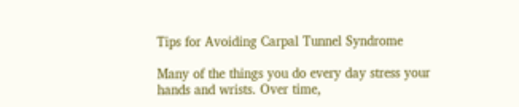Tips for Avoiding Carpal Tunnel Syndrome

Many of the things you do every day stress your hands and wrists. Over time,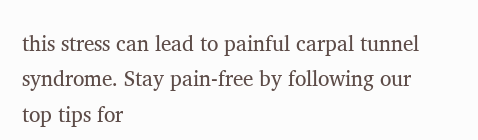this stress can lead to painful carpal tunnel syndrome. Stay pain-free by following our top tips for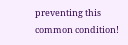preventing this common condition!